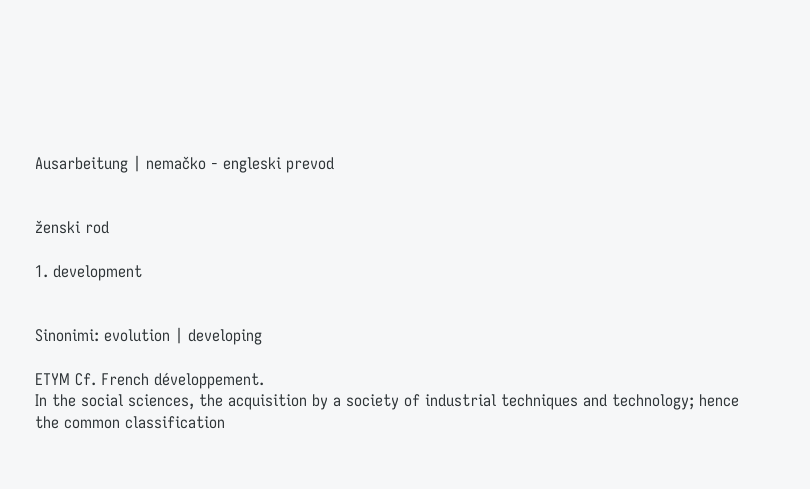Ausarbeitung | nemačko - engleski prevod


ženski rod

1. development


Sinonimi: evolution | developing

ETYM Cf. French développement.
In the social sciences, the acquisition by a society of industrial techniques and technology; hence the common classification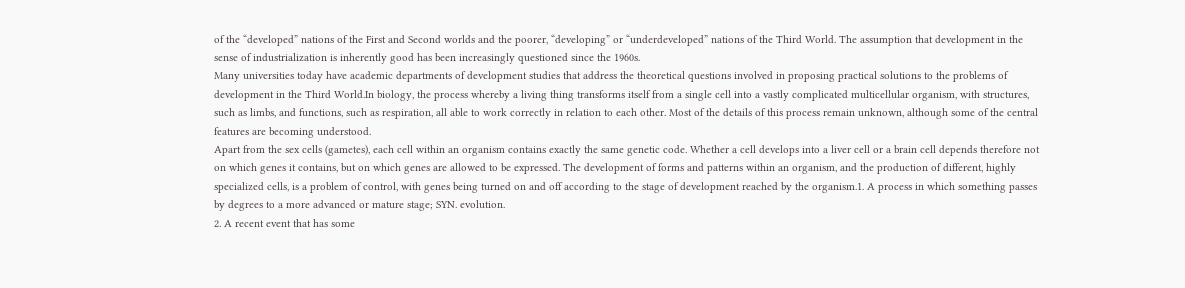of the “developed” nations of the First and Second worlds and the poorer, “developing” or “underdeveloped” nations of the Third World. The assumption that development in the sense of industrialization is inherently good has been increasingly questioned since the 1960s.
Many universities today have academic departments of development studies that address the theoretical questions involved in proposing practical solutions to the problems of development in the Third World.In biology, the process whereby a living thing transforms itself from a single cell into a vastly complicated multicellular organism, with structures, such as limbs, and functions, such as respiration, all able to work correctly in relation to each other. Most of the details of this process remain unknown, although some of the central features are becoming understood.
Apart from the sex cells (gametes), each cell within an organism contains exactly the same genetic code. Whether a cell develops into a liver cell or a brain cell depends therefore not on which genes it contains, but on which genes are allowed to be expressed. The development of forms and patterns within an organism, and the production of different, highly specialized cells, is a problem of control, with genes being turned on and off according to the stage of development reached by the organism.1. A process in which something passes by degrees to a more advanced or mature stage; SYN. evolution.
2. A recent event that has some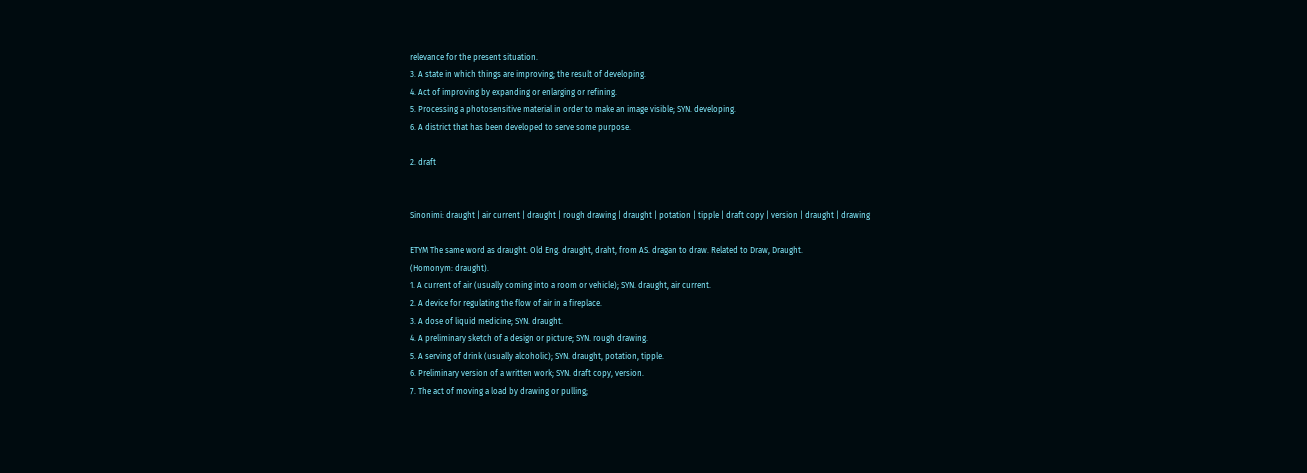relevance for the present situation.
3. A state in which things are improving; the result of developing.
4. Act of improving by expanding or enlarging or refining.
5. Processing a photosensitive material in order to make an image visible; SYN. developing.
6. A district that has been developed to serve some purpose.

2. draft


Sinonimi: draught | air current | draught | rough drawing | draught | potation | tipple | draft copy | version | draught | drawing

ETYM The same word as draught. Old Eng. draught, draht, from AS. dragan to draw. Related to Draw, Draught.
(Homonym: draught).
1. A current of air (usually coming into a room or vehicle); SYN. draught, air current.
2. A device for regulating the flow of air in a fireplace.
3. A dose of liquid medicine; SYN. draught.
4. A preliminary sketch of a design or picture; SYN. rough drawing.
5. A serving of drink (usually alcoholic); SYN. draught, potation, tipple.
6. Preliminary version of a written work; SYN. draft copy, version.
7. The act of moving a load by drawing or pulling;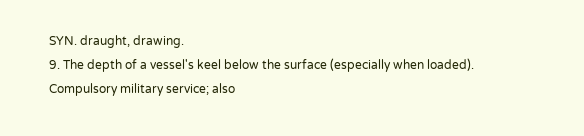SYN. draught, drawing.
9. The depth of a vessel's keel below the surface (especially when loaded).
Compulsory military service; also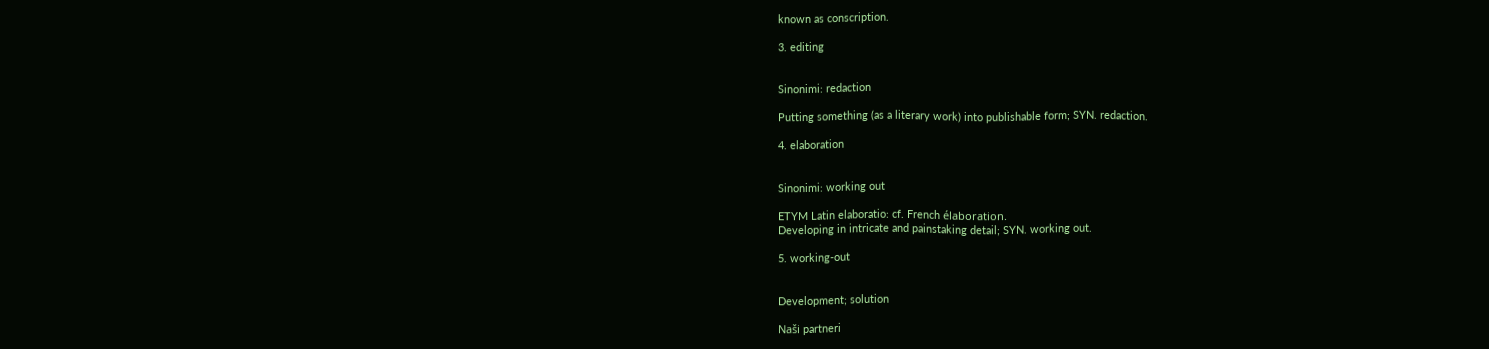known as conscription.

3. editing


Sinonimi: redaction

Putting something (as a literary work) into publishable form; SYN. redaction.

4. elaboration


Sinonimi: working out

ETYM Latin elaboratio: cf. French élaboration.
Developing in intricate and painstaking detail; SYN. working out.

5. working-out


Development; solution

Naši partneri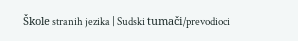Škole stranih jezika | Sudski tumači/prevodioci